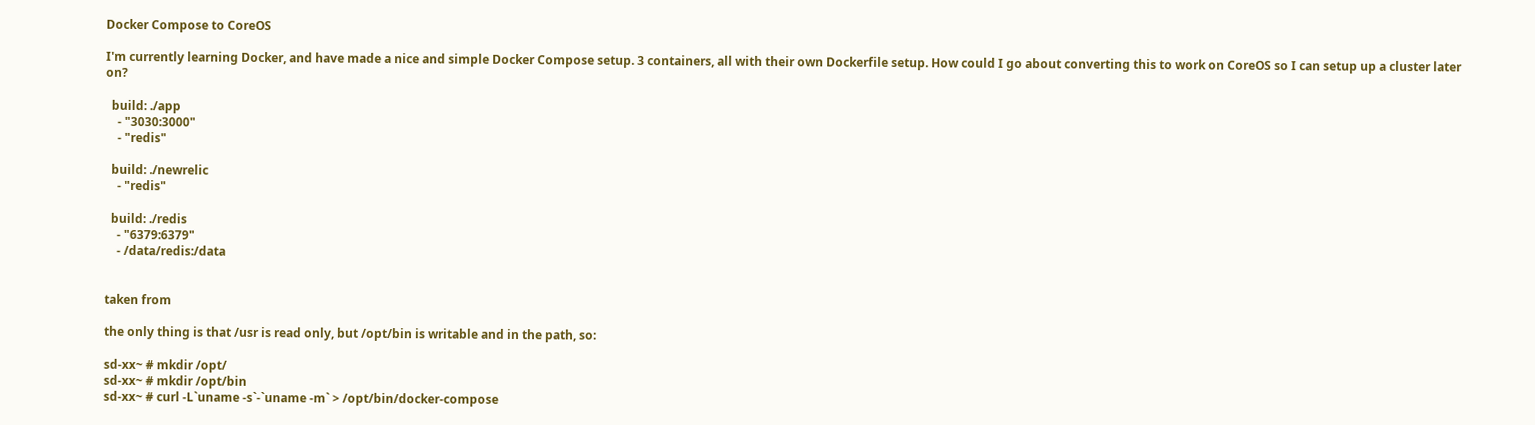Docker Compose to CoreOS

I'm currently learning Docker, and have made a nice and simple Docker Compose setup. 3 containers, all with their own Dockerfile setup. How could I go about converting this to work on CoreOS so I can setup up a cluster later on?

  build: ./app
    - "3030:3000"
    - "redis"

  build: ./newrelic
    - "redis"

  build: ./redis
    - "6379:6379"
    - /data/redis:/data


taken from

the only thing is that /usr is read only, but /opt/bin is writable and in the path, so:

sd-xx~ # mkdir /opt/
sd-xx~ # mkdir /opt/bin
sd-xx~ # curl -L`uname -s`-`uname -m` > /opt/bin/docker-compose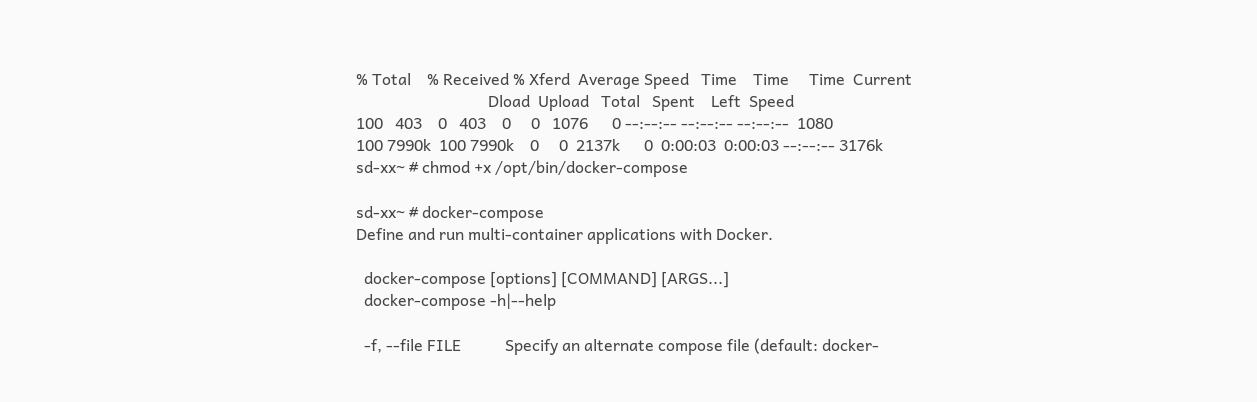% Total    % Received % Xferd  Average Speed   Time    Time     Time  Current
                                 Dload  Upload   Total   Spent    Left  Speed
100   403    0   403    0     0   1076      0 --:--:-- --:--:-- --:--:--  1080
100 7990k  100 7990k    0     0  2137k      0  0:00:03  0:00:03 --:--:-- 3176k
sd-xx~ # chmod +x /opt/bin/docker-compose

sd-xx~ # docker-compose
Define and run multi-container applications with Docker.

  docker-compose [options] [COMMAND] [ARGS...]
  docker-compose -h|--help

  -f, --file FILE           Specify an alternate compose file (default: docker-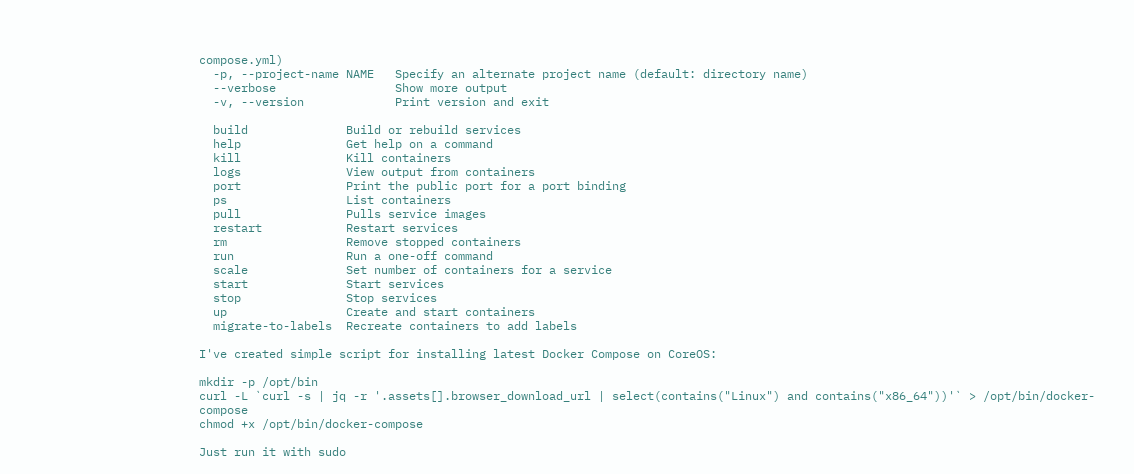compose.yml)
  -p, --project-name NAME   Specify an alternate project name (default: directory name)
  --verbose                 Show more output
  -v, --version             Print version and exit

  build              Build or rebuild services
  help               Get help on a command
  kill               Kill containers
  logs               View output from containers
  port               Print the public port for a port binding
  ps                 List containers
  pull               Pulls service images
  restart            Restart services
  rm                 Remove stopped containers
  run                Run a one-off command
  scale              Set number of containers for a service
  start              Start services
  stop               Stop services
  up                 Create and start containers
  migrate-to-labels  Recreate containers to add labels

I've created simple script for installing latest Docker Compose on CoreOS:

mkdir -p /opt/bin
curl -L `curl -s | jq -r '.assets[].browser_download_url | select(contains("Linux") and contains("x86_64"))'` > /opt/bin/docker-compose
chmod +x /opt/bin/docker-compose

Just run it with sudo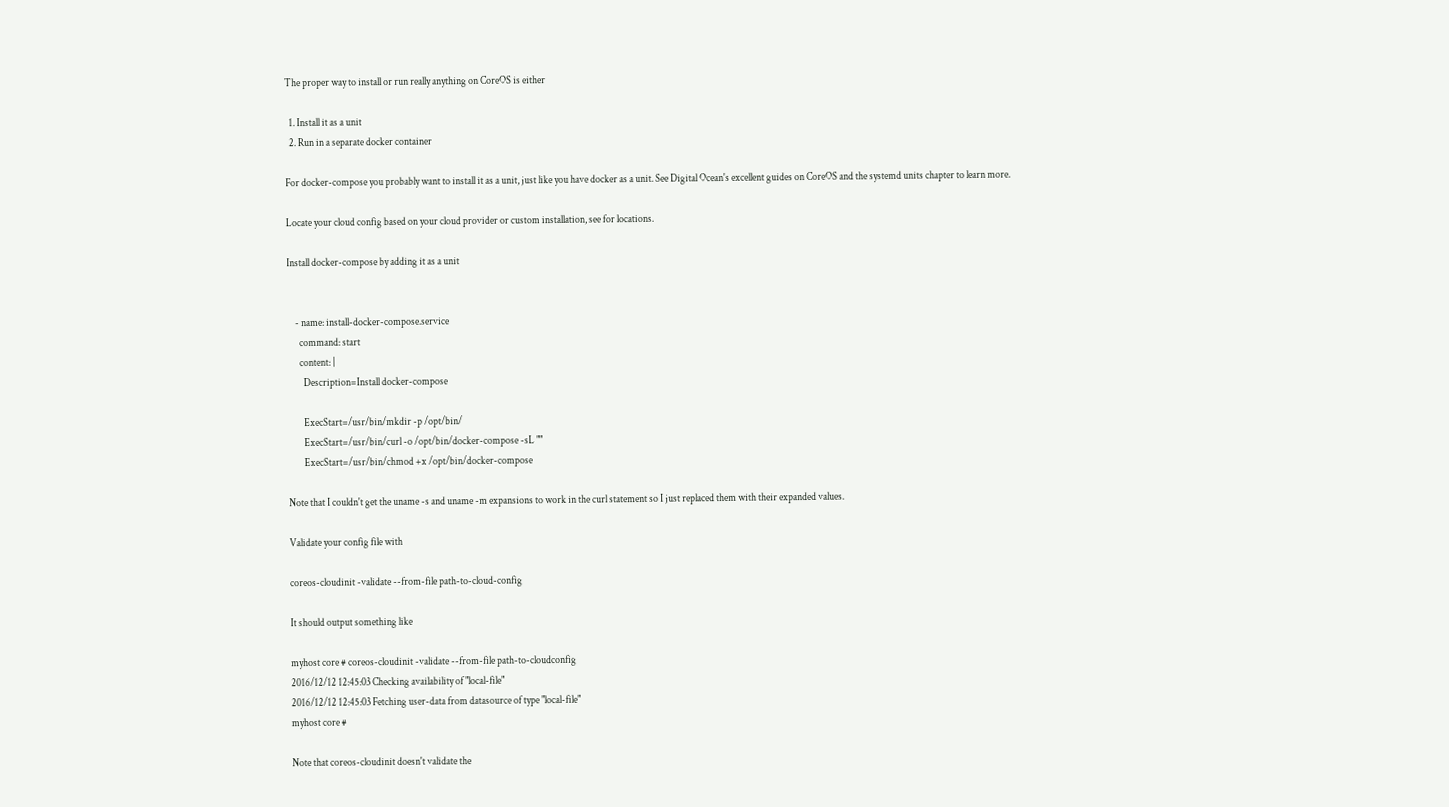The proper way to install or run really anything on CoreOS is either

  1. Install it as a unit
  2. Run in a separate docker container

For docker-compose you probably want to install it as a unit, just like you have docker as a unit. See Digital Ocean's excellent guides on CoreOS and the systemd units chapter to learn more.

Locate your cloud config based on your cloud provider or custom installation, see for locations.

Install docker-compose by adding it as a unit


    - name: install-docker-compose.service
      command: start
      content: |
        Description=Install docker-compose

        ExecStart=/usr/bin/mkdir -p /opt/bin/
        ExecStart=/usr/bin/curl -o /opt/bin/docker-compose -sL ""
        ExecStart=/usr/bin/chmod +x /opt/bin/docker-compose

Note that I couldn't get the uname -s and uname -m expansions to work in the curl statement so I just replaced them with their expanded values.

Validate your config file with

coreos-cloudinit -validate --from-file path-to-cloud-config

It should output something like

myhost core # coreos-cloudinit -validate --from-file path-to-cloudconfig
2016/12/12 12:45:03 Checking availability of "local-file"
2016/12/12 12:45:03 Fetching user-data from datasource of type "local-file"
myhost core #

Note that coreos-cloudinit doesn't validate the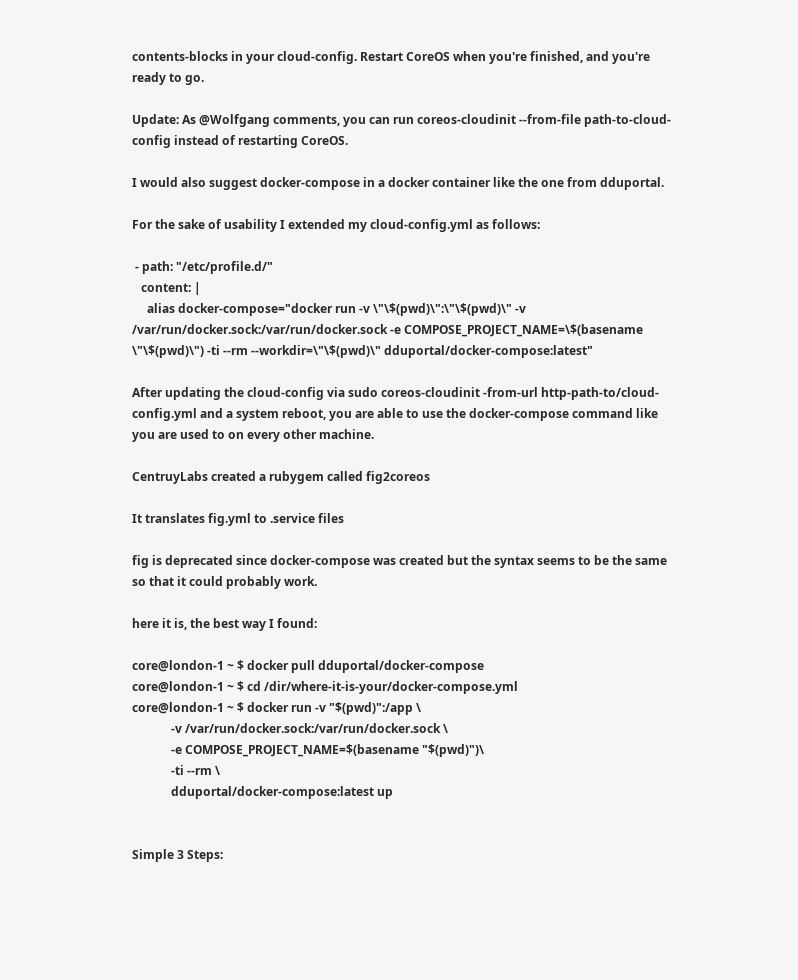contents-blocks in your cloud-config. Restart CoreOS when you're finished, and you're ready to go.

Update: As @Wolfgang comments, you can run coreos-cloudinit --from-file path-to-cloud-config instead of restarting CoreOS.

I would also suggest docker-compose in a docker container like the one from dduportal.

For the sake of usability I extended my cloud-config.yml as follows:

 - path: "/etc/profile.d/"
   content: |
     alias docker-compose="docker run -v \"\$(pwd)\":\"\$(pwd)\" -v /var/run/docker.sock:/var/run/docker.sock -e COMPOSE_PROJECT_NAME=\$(basename \"\$(pwd)\") -ti --rm --workdir=\"\$(pwd)\" dduportal/docker-compose:latest"

After updating the cloud-config via sudo coreos-cloudinit -from-url http-path-to/cloud-config.yml and a system reboot, you are able to use the docker-compose command like you are used to on every other machine.

CentruyLabs created a rubygem called fig2coreos

It translates fig.yml to .service files

fig is deprecated since docker-compose was created but the syntax seems to be the same so that it could probably work.

here it is, the best way I found:

core@london-1 ~ $ docker pull dduportal/docker-compose
core@london-1 ~ $ cd /dir/where-it-is-your/docker-compose.yml
core@london-1 ~ $ docker run -v "$(pwd)":/app \
             -v /var/run/docker.sock:/var/run/docker.sock \
             -e COMPOSE_PROJECT_NAME=$(basename "$(pwd)")\
             -ti --rm \
             dduportal/docker-compose:latest up


Simple 3 Steps: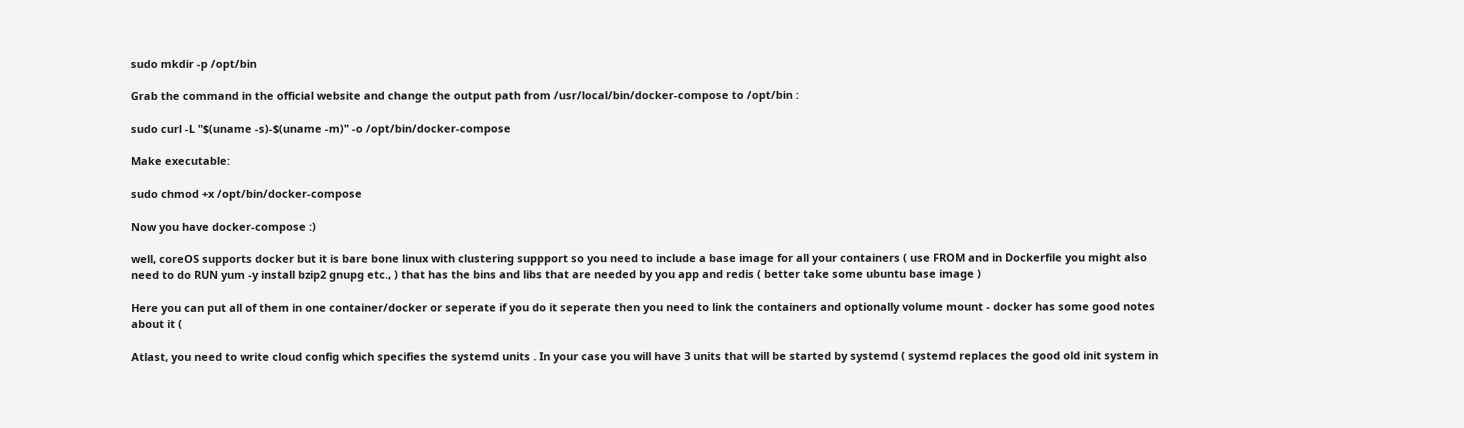sudo mkdir -p /opt/bin

Grab the command in the official website and change the output path from /usr/local/bin/docker-compose to /opt/bin :

sudo curl -L "$(uname -s)-$(uname -m)" -o /opt/bin/docker-compose

Make executable:

sudo chmod +x /opt/bin/docker-compose

Now you have docker-compose :)

well, coreOS supports docker but it is bare bone linux with clustering suppport so you need to include a base image for all your containers ( use FROM and in Dockerfile you might also need to do RUN yum -y install bzip2 gnupg etc., ) that has the bins and libs that are needed by you app and redis ( better take some ubuntu base image )

Here you can put all of them in one container/docker or seperate if you do it seperate then you need to link the containers and optionally volume mount - docker has some good notes about it (

Atlast, you need to write cloud config which specifies the systemd units . In your case you will have 3 units that will be started by systemd ( systemd replaces the good old init system in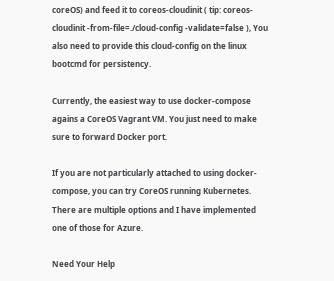coreOS) and feed it to coreos-cloudinit ( tip: coreos-cloudinit -from-file=./cloud-config -validate=false ), You also need to provide this cloud-config on the linux bootcmd for persistency.

Currently, the easiest way to use docker-compose agains a CoreOS Vagrant VM. You just need to make sure to forward Docker port.

If you are not particularly attached to using docker-compose, you can try CoreOS running Kubernetes. There are multiple options and I have implemented one of those for Azure.

Need Your Help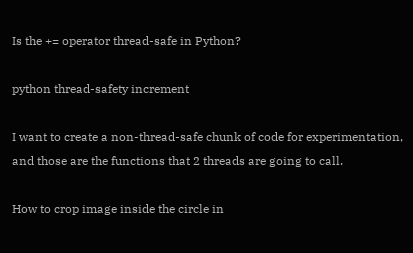Is the += operator thread-safe in Python?

python thread-safety increment

I want to create a non-thread-safe chunk of code for experimentation, and those are the functions that 2 threads are going to call.

How to crop image inside the circle in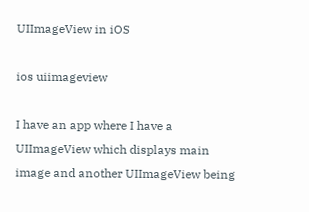UIImageView in iOS

ios uiimageview

I have an app where I have a UIImageView which displays main image and another UIImageView being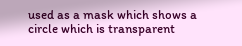used as a mask which shows a circle which is transparent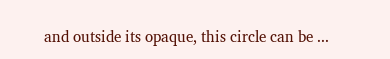and outside its opaque, this circle can be ...